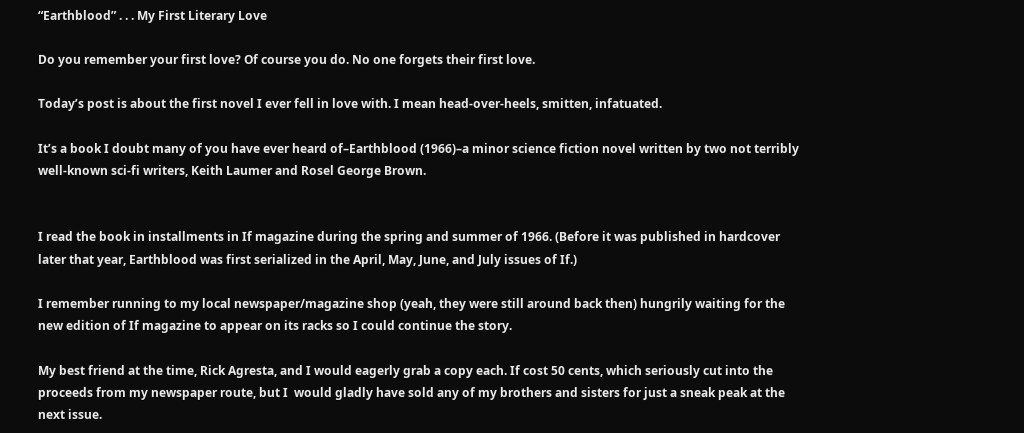“Earthblood” . . . My First Literary Love

Do you remember your first love? Of course you do. No one forgets their first love.

Today’s post is about the first novel I ever fell in love with. I mean head-over-heels, smitten, infatuated.

It’s a book I doubt many of you have ever heard of–Earthblood (1966)–a minor science fiction novel written by two not terribly well-known sci-fi writers, Keith Laumer and Rosel George Brown.


I read the book in installments in If magazine during the spring and summer of 1966. (Before it was published in hardcover later that year, Earthblood was first serialized in the April, May, June, and July issues of If.)

I remember running to my local newspaper/magazine shop (yeah, they were still around back then) hungrily waiting for the new edition of If magazine to appear on its racks so I could continue the story.

My best friend at the time, Rick Agresta, and I would eagerly grab a copy each. If cost 50 cents, which seriously cut into the proceeds from my newspaper route, but I  would gladly have sold any of my brothers and sisters for just a sneak peak at the next issue.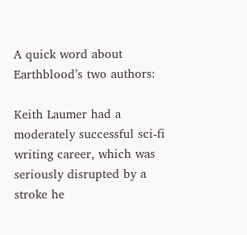A quick word about Earthblood’s two authors:

Keith Laumer had a moderately successful sci-fi writing career, which was seriously disrupted by a stroke he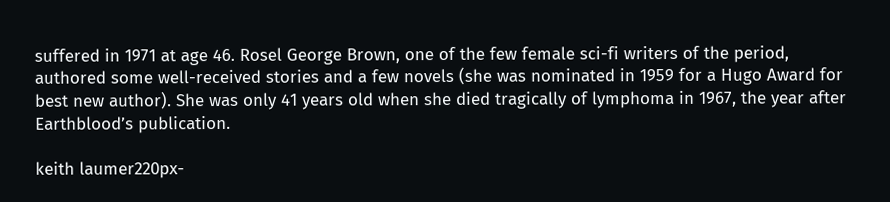suffered in 1971 at age 46. Rosel George Brown, one of the few female sci-fi writers of the period, authored some well-received stories and a few novels (she was nominated in 1959 for a Hugo Award for best new author). She was only 41 years old when she died tragically of lymphoma in 1967, the year after Earthblood’s publication.

keith laumer220px-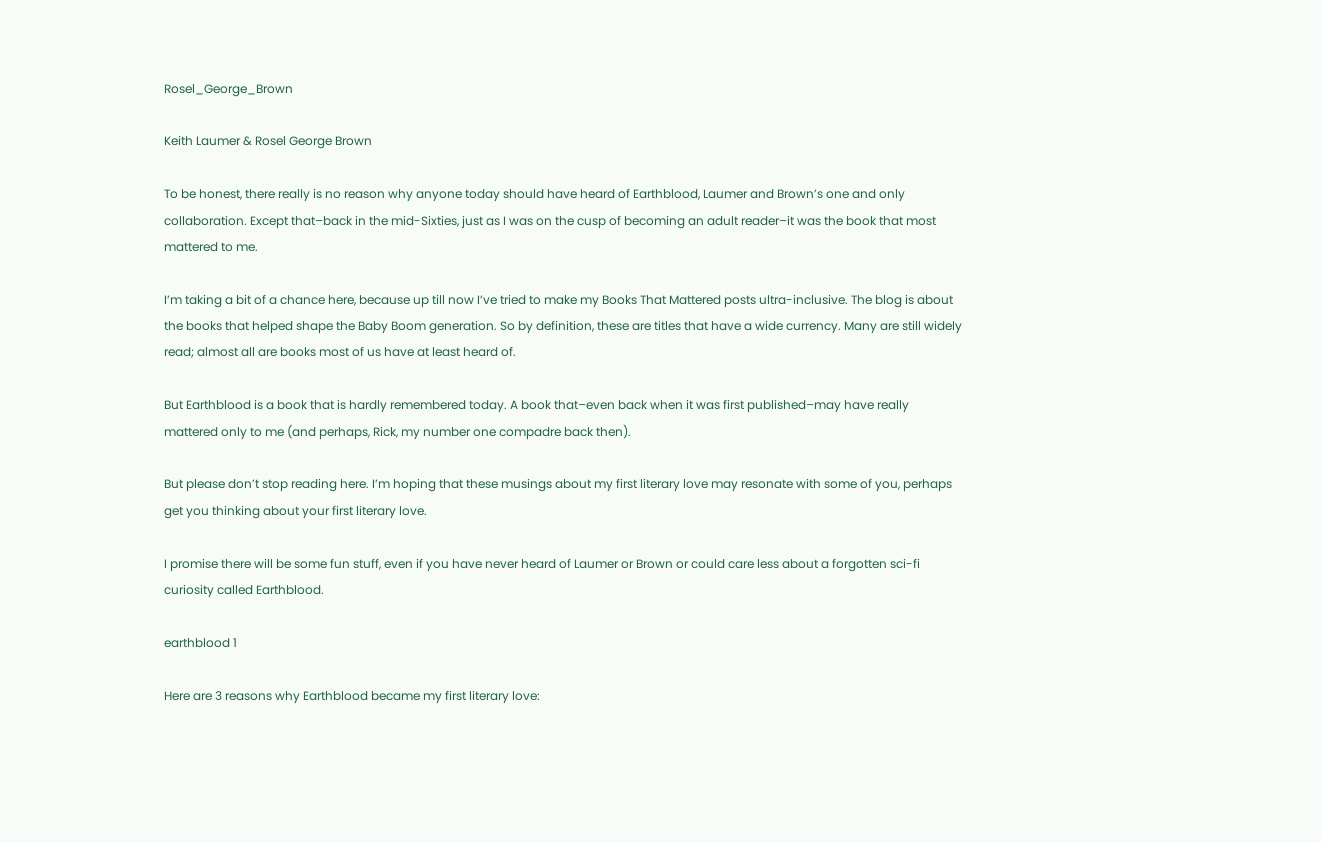Rosel_George_Brown

Keith Laumer & Rosel George Brown

To be honest, there really is no reason why anyone today should have heard of Earthblood, Laumer and Brown’s one and only collaboration. Except that–back in the mid-Sixties, just as I was on the cusp of becoming an adult reader–it was the book that most mattered to me.

I’m taking a bit of a chance here, because up till now I’ve tried to make my Books That Mattered posts ultra-inclusive. The blog is about the books that helped shape the Baby Boom generation. So by definition, these are titles that have a wide currency. Many are still widely read; almost all are books most of us have at least heard of.

But Earthblood is a book that is hardly remembered today. A book that–even back when it was first published–may have really mattered only to me (and perhaps, Rick, my number one compadre back then).

But please don’t stop reading here. I’m hoping that these musings about my first literary love may resonate with some of you, perhaps get you thinking about your first literary love.

I promise there will be some fun stuff, even if you have never heard of Laumer or Brown or could care less about a forgotten sci-fi curiosity called Earthblood.

earthblood 1

Here are 3 reasons why Earthblood became my first literary love: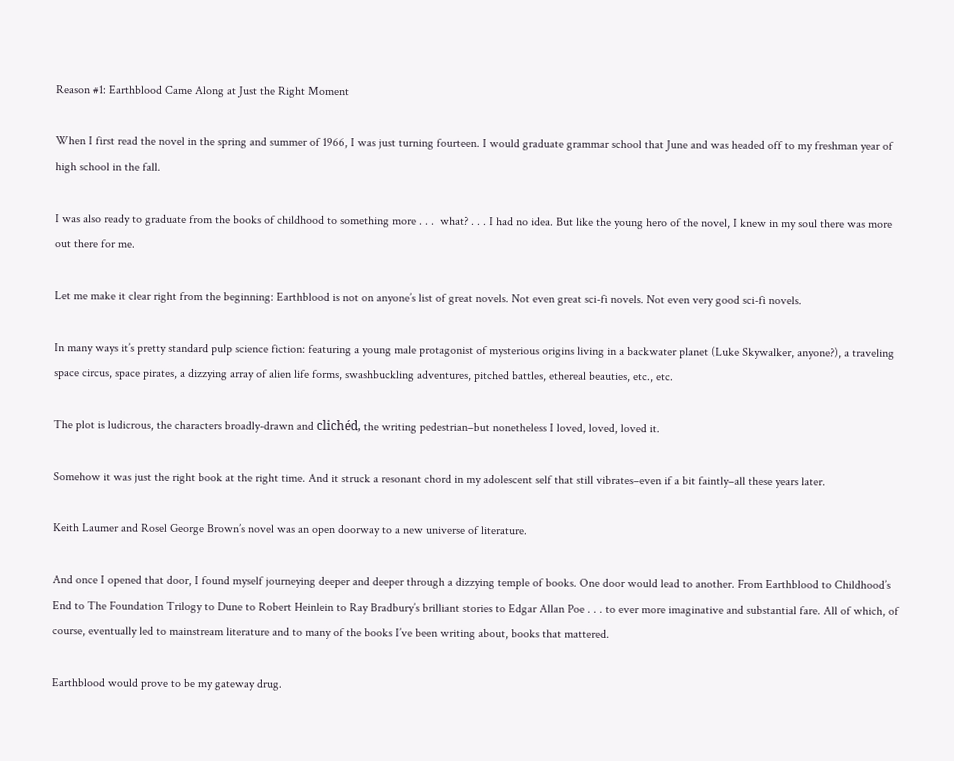Reason #1: Earthblood Came Along at Just the Right Moment

When I first read the novel in the spring and summer of 1966, I was just turning fourteen. I would graduate grammar school that June and was headed off to my freshman year of high school in the fall.

I was also ready to graduate from the books of childhood to something more . . .  what? . . . I had no idea. But like the young hero of the novel, I knew in my soul there was more out there for me.

Let me make it clear right from the beginning: Earthblood is not on anyone’s list of great novels. Not even great sci-fi novels. Not even very good sci-fi novels.

In many ways it’s pretty standard pulp science fiction: featuring a young male protagonist of mysterious origins living in a backwater planet (Luke Skywalker, anyone?), a traveling space circus, space pirates, a dizzying array of alien life forms, swashbuckling adventures, pitched battles, ethereal beauties, etc., etc.

The plot is ludicrous, the characters broadly-drawn and clichéd, the writing pedestrian–but nonetheless I loved, loved, loved it.

Somehow it was just the right book at the right time. And it struck a resonant chord in my adolescent self that still vibrates–even if a bit faintly–all these years later.

Keith Laumer and Rosel George Brown’s novel was an open doorway to a new universe of literature.

And once I opened that door, I found myself journeying deeper and deeper through a dizzying temple of books. One door would lead to another. From Earthblood to Childhood’s End to The Foundation Trilogy to Dune to Robert Heinlein to Ray Bradbury’s brilliant stories to Edgar Allan Poe . . . to ever more imaginative and substantial fare. All of which, of course, eventually led to mainstream literature and to many of the books I’ve been writing about, books that mattered.

Earthblood would prove to be my gateway drug.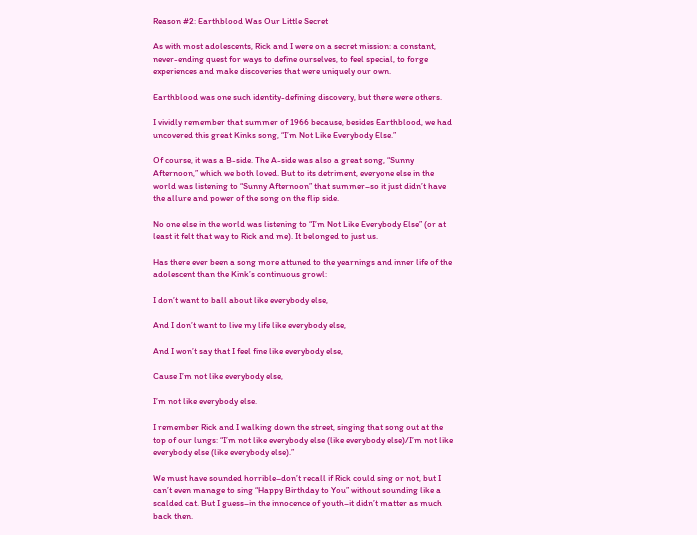Reason #2: Earthblood Was Our Little Secret

As with most adolescents, Rick and I were on a secret mission: a constant, never-ending quest for ways to define ourselves, to feel special, to forge experiences and make discoveries that were uniquely our own.

Earthblood was one such identity-defining discovery, but there were others.

I vividly remember that summer of 1966 because, besides Earthblood, we had uncovered this great Kinks song, “I’m Not Like Everybody Else.”

Of course, it was a B-side. The A-side was also a great song, “Sunny Afternoon,” which we both loved. But to its detriment, everyone else in the world was listening to “Sunny Afternoon” that summer–so it just didn’t have the allure and power of the song on the flip side.

No one else in the world was listening to “I’m Not Like Everybody Else” (or at least it felt that way to Rick and me). It belonged to just us.

Has there ever been a song more attuned to the yearnings and inner life of the adolescent than the Kink’s continuous growl:

I don’t want to ball about like everybody else,

And I don’t want to live my life like everybody else,

And I won’t say that I feel fine like everybody else,

Cause I’m not like everybody else,

I’m not like everybody else.

I remember Rick and I walking down the street, singing that song out at the top of our lungs: “I’m not like everybody else (like everybody else)/I’m not like everybody else (like everybody else).”

We must have sounded horrible–don’t recall if Rick could sing or not, but I can’t even manage to sing “Happy Birthday to You” without sounding like a scalded cat. But I guess–in the innocence of youth–it didn’t matter as much back then.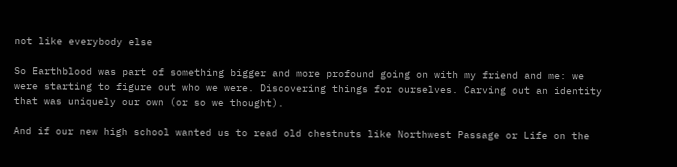not like everybody else

So Earthblood was part of something bigger and more profound going on with my friend and me: we were starting to figure out who we were. Discovering things for ourselves. Carving out an identity that was uniquely our own (or so we thought).

And if our new high school wanted us to read old chestnuts like Northwest Passage or Life on the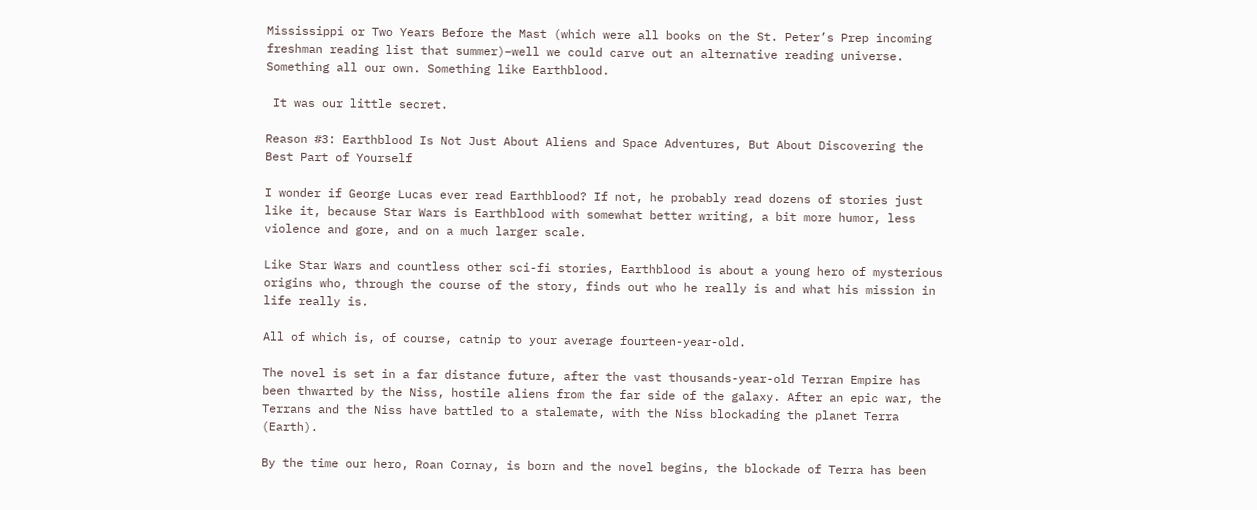Mississippi or Two Years Before the Mast (which were all books on the St. Peter’s Prep incoming freshman reading list that summer)–well we could carve out an alternative reading universe. Something all our own. Something like Earthblood.

 It was our little secret.

Reason #3: Earthblood Is Not Just About Aliens and Space Adventures, But About Discovering the Best Part of Yourself

I wonder if George Lucas ever read Earthblood? If not, he probably read dozens of stories just like it, because Star Wars is Earthblood with somewhat better writing, a bit more humor, less violence and gore, and on a much larger scale.

Like Star Wars and countless other sci-fi stories, Earthblood is about a young hero of mysterious origins who, through the course of the story, finds out who he really is and what his mission in life really is.

All of which is, of course, catnip to your average fourteen-year-old.

The novel is set in a far distance future, after the vast thousands-year-old Terran Empire has been thwarted by the Niss, hostile aliens from the far side of the galaxy. After an epic war, the Terrans and the Niss have battled to a stalemate, with the Niss blockading the planet Terra (Earth).

By the time our hero, Roan Cornay, is born and the novel begins, the blockade of Terra has been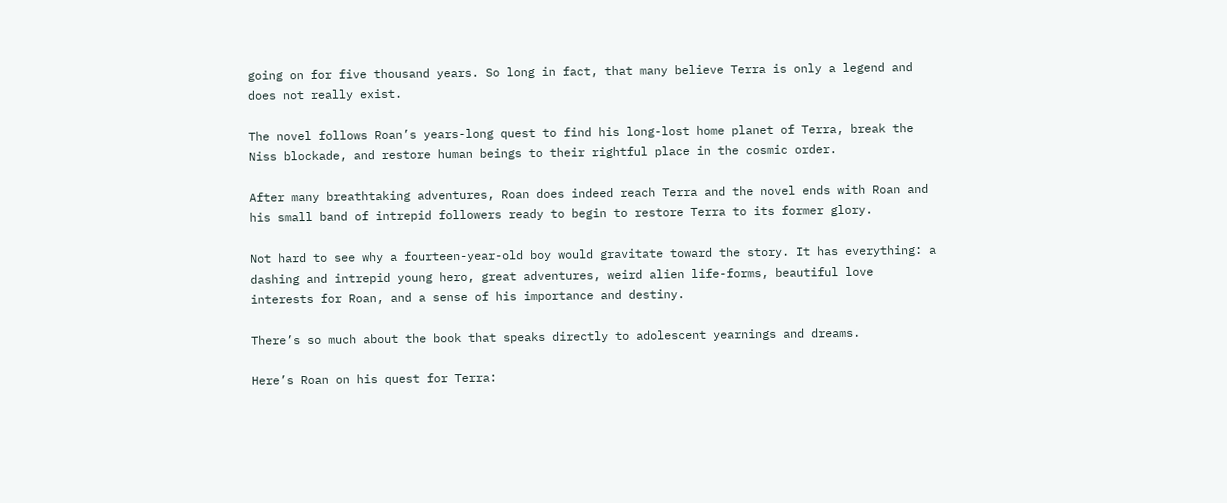going on for five thousand years. So long in fact, that many believe Terra is only a legend and does not really exist.

The novel follows Roan’s years-long quest to find his long-lost home planet of Terra, break the Niss blockade, and restore human beings to their rightful place in the cosmic order.

After many breathtaking adventures, Roan does indeed reach Terra and the novel ends with Roan and his small band of intrepid followers ready to begin to restore Terra to its former glory.

Not hard to see why a fourteen-year-old boy would gravitate toward the story. It has everything: a dashing and intrepid young hero, great adventures, weird alien life-forms, beautiful love interests for Roan, and a sense of his importance and destiny.

There’s so much about the book that speaks directly to adolescent yearnings and dreams.

Here’s Roan on his quest for Terra: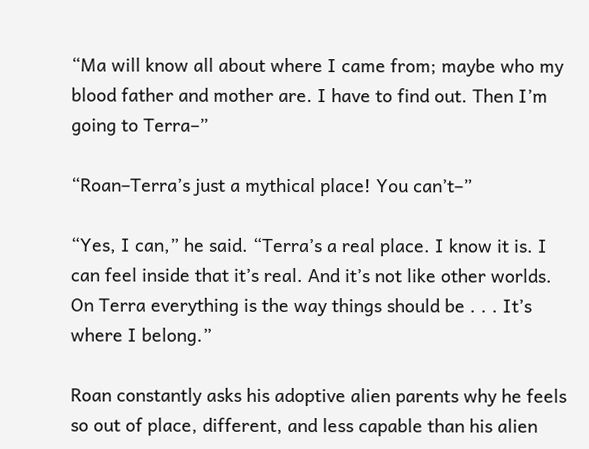“Ma will know all about where I came from; maybe who my blood father and mother are. I have to find out. Then I’m going to Terra–”

“Roan–Terra’s just a mythical place! You can’t–”

“Yes, I can,” he said. “Terra’s a real place. I know it is. I can feel inside that it’s real. And it’s not like other worlds. On Terra everything is the way things should be . . . It’s where I belong.”

Roan constantly asks his adoptive alien parents why he feels so out of place, different, and less capable than his alien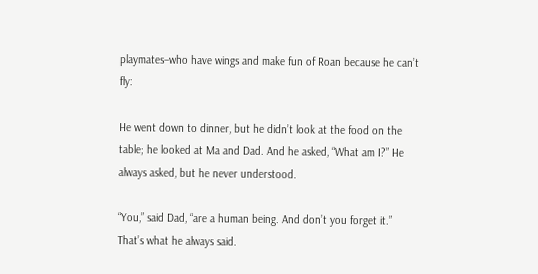playmates–who have wings and make fun of Roan because he can’t fly:

He went down to dinner, but he didn’t look at the food on the table; he looked at Ma and Dad. And he asked, “What am I?” He always asked, but he never understood.

“You,” said Dad, “are a human being. And don’t you forget it.” That’s what he always said.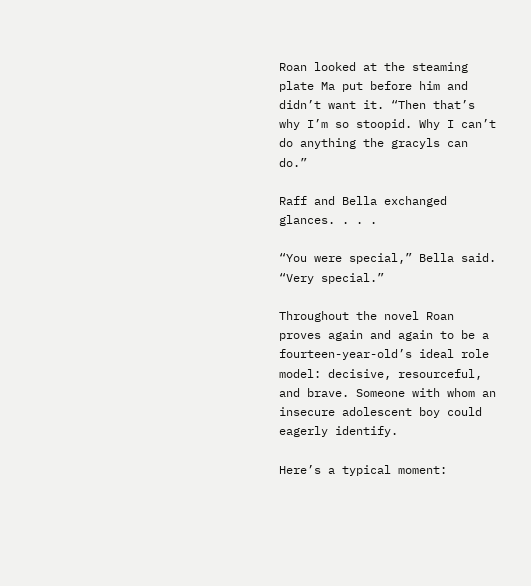Roan looked at the steaming plate Ma put before him and didn’t want it. “Then that’s why I’m so stoopid. Why I can’t do anything the gracyls can do.”

Raff and Bella exchanged glances. . . .

“You were special,” Bella said. “Very special.”

Throughout the novel Roan proves again and again to be a fourteen-year-old’s ideal role model: decisive, resourceful, and brave. Someone with whom an insecure adolescent boy could eagerly identify.

Here’s a typical moment: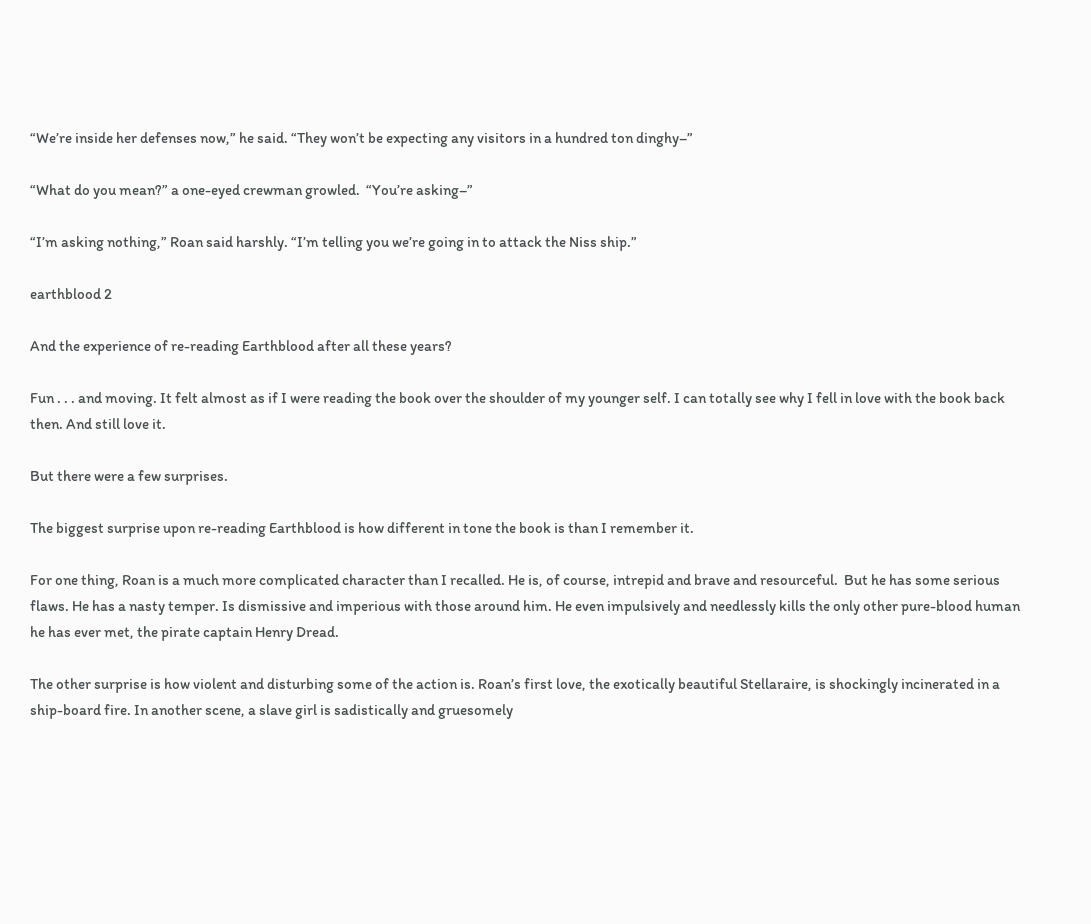“We’re inside her defenses now,” he said. “They won’t be expecting any visitors in a hundred ton dinghy–”

“What do you mean?” a one-eyed crewman growled.  “You’re asking–”

“I’m asking nothing,” Roan said harshly. “I’m telling you we’re going in to attack the Niss ship.”

earthblood 2

And the experience of re-reading Earthblood after all these years?

Fun . . . and moving. It felt almost as if I were reading the book over the shoulder of my younger self. I can totally see why I fell in love with the book back then. And still love it.

But there were a few surprises.

The biggest surprise upon re-reading Earthblood is how different in tone the book is than I remember it.

For one thing, Roan is a much more complicated character than I recalled. He is, of course, intrepid and brave and resourceful.  But he has some serious flaws. He has a nasty temper. Is dismissive and imperious with those around him. He even impulsively and needlessly kills the only other pure-blood human he has ever met, the pirate captain Henry Dread.

The other surprise is how violent and disturbing some of the action is. Roan’s first love, the exotically beautiful Stellaraire, is shockingly incinerated in a ship-board fire. In another scene, a slave girl is sadistically and gruesomely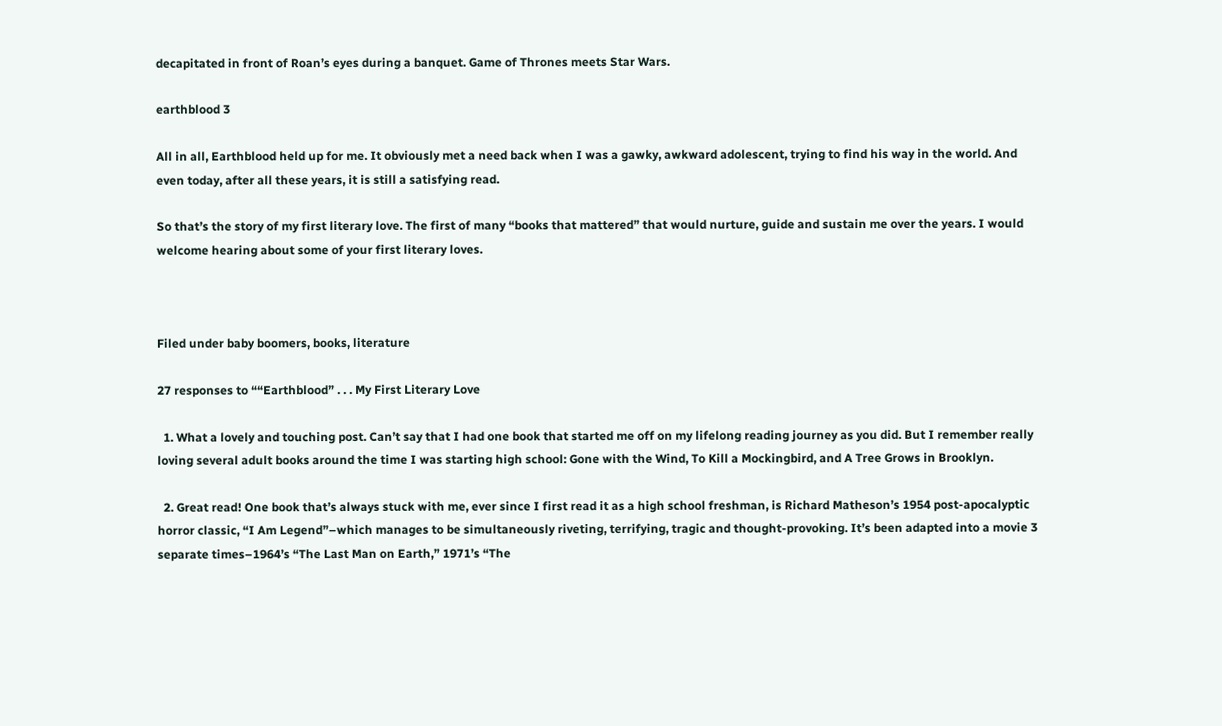decapitated in front of Roan’s eyes during a banquet. Game of Thrones meets Star Wars.

earthblood 3

All in all, Earthblood held up for me. It obviously met a need back when I was a gawky, awkward adolescent, trying to find his way in the world. And even today, after all these years, it is still a satisfying read.

So that’s the story of my first literary love. The first of many “books that mattered” that would nurture, guide and sustain me over the years. I would welcome hearing about some of your first literary loves.



Filed under baby boomers, books, literature

27 responses to ““Earthblood” . . . My First Literary Love

  1. What a lovely and touching post. Can’t say that I had one book that started me off on my lifelong reading journey as you did. But I remember really loving several adult books around the time I was starting high school: Gone with the Wind, To Kill a Mockingbird, and A Tree Grows in Brooklyn.

  2. Great read! One book that’s always stuck with me, ever since I first read it as a high school freshman, is Richard Matheson’s 1954 post-apocalyptic horror classic, “I Am Legend”–which manages to be simultaneously riveting, terrifying, tragic and thought-provoking. It’s been adapted into a movie 3 separate times–1964’s “The Last Man on Earth,” 1971’s “The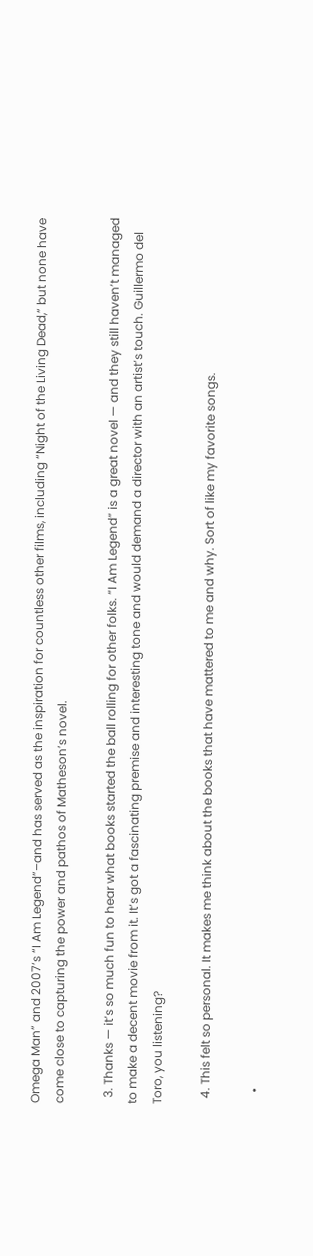Omega Man” and 2007’s “I Am Legend”–and has served as the inspiration for countless other films, including “Night of the Living Dead,” but none have come close to capturing the power and pathos of Matheson’s novel.

  3. Thanks — it’s so much fun to hear what books started the ball rolling for other folks. “I Am Legend” is a great novel — and they still haven’t managed to make a decent movie from it. It’s got a fascinating premise and interesting tone and would demand a director with an artist’s touch. Guillermo del Toro, you listening?

  4. This felt so personal. It makes me think about the books that have mattered to me and why. Sort of like my favorite songs.

    •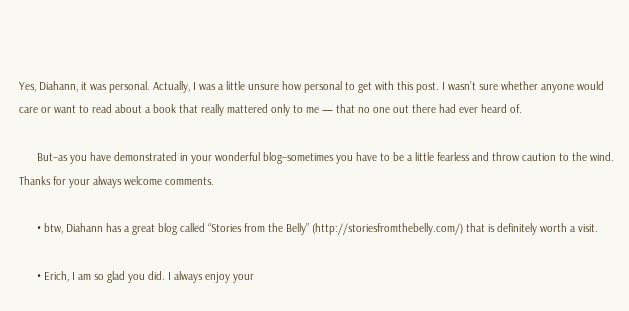Yes, Diahann, it was personal. Actually, I was a little unsure how personal to get with this post. I wasn’t sure whether anyone would care or want to read about a book that really mattered only to me — that no one out there had ever heard of.

      But–as you have demonstrated in your wonderful blog–sometimes you have to be a little fearless and throw caution to the wind. Thanks for your always welcome comments.

      • btw, Diahann has a great blog called “Stories from the Belly” (http://storiesfromthebelly.com/) that is definitely worth a visit.

      • Erich, I am so glad you did. I always enjoy your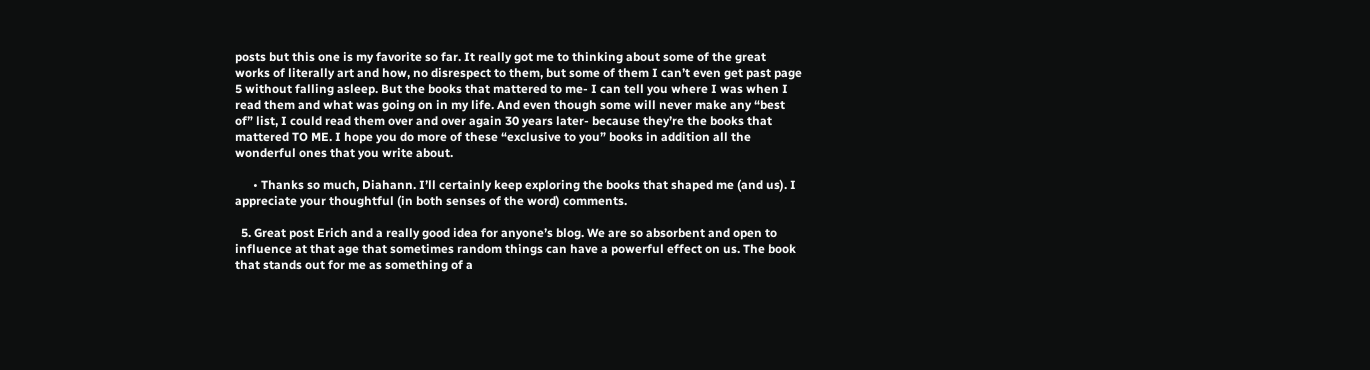posts but this one is my favorite so far. It really got me to thinking about some of the great works of literally art and how, no disrespect to them, but some of them I can’t even get past page 5 without falling asleep. But the books that mattered to me- I can tell you where I was when I read them and what was going on in my life. And even though some will never make any “best of” list, I could read them over and over again 30 years later- because they’re the books that mattered TO ME. I hope you do more of these “exclusive to you” books in addition all the wonderful ones that you write about.

      • Thanks so much, Diahann. I’ll certainly keep exploring the books that shaped me (and us). I appreciate your thoughtful (in both senses of the word) comments.

  5. Great post Erich and a really good idea for anyone’s blog. We are so absorbent and open to influence at that age that sometimes random things can have a powerful effect on us. The book that stands out for me as something of a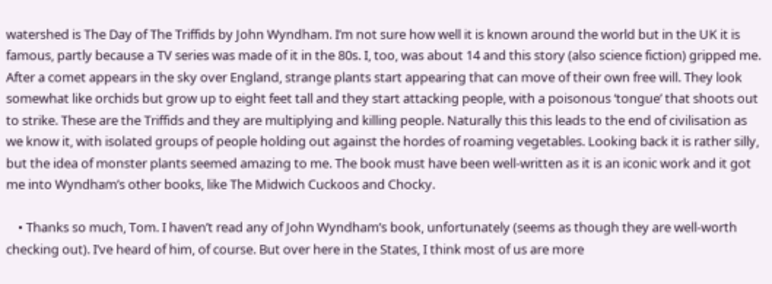watershed is The Day of The Triffids by John Wyndham. I’m not sure how well it is known around the world but in the UK it is famous, partly because a TV series was made of it in the 80s. I, too, was about 14 and this story (also science fiction) gripped me. After a comet appears in the sky over England, strange plants start appearing that can move of their own free will. They look somewhat like orchids but grow up to eight feet tall and they start attacking people, with a poisonous ‘tongue’ that shoots out to strike. These are the Triffids and they are multiplying and killing people. Naturally this this leads to the end of civilisation as we know it, with isolated groups of people holding out against the hordes of roaming vegetables. Looking back it is rather silly, but the idea of monster plants seemed amazing to me. The book must have been well-written as it is an iconic work and it got me into Wyndham’s other books, like The Midwich Cuckoos and Chocky.

    • Thanks so much, Tom. I haven’t read any of John Wyndham’s book, unfortunately (seems as though they are well-worth checking out). I’ve heard of him, of course. But over here in the States, I think most of us are more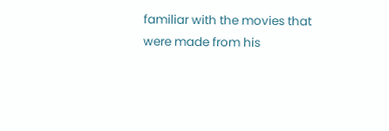familiar with the movies that were made from his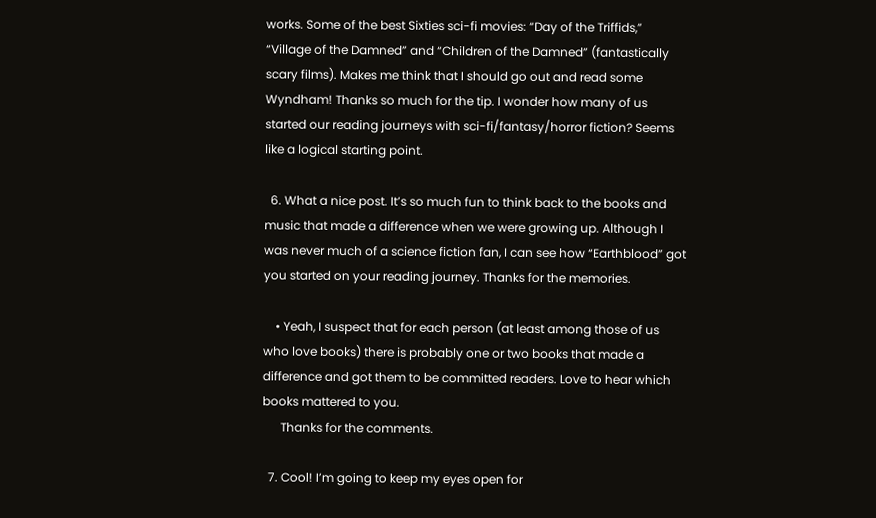works. Some of the best Sixties sci-fi movies: “Day of the Triffids,” “Village of the Damned” and “Children of the Damned” (fantastically scary films). Makes me think that I should go out and read some Wyndham! Thanks so much for the tip. I wonder how many of us started our reading journeys with sci-fi/fantasy/horror fiction? Seems like a logical starting point.

  6. What a nice post. It’s so much fun to think back to the books and music that made a difference when we were growing up. Although I was never much of a science fiction fan, I can see how “Earthblood” got you started on your reading journey. Thanks for the memories.

    • Yeah, I suspect that for each person (at least among those of us who love books) there is probably one or two books that made a difference and got them to be committed readers. Love to hear which books mattered to you.
      Thanks for the comments.

  7. Cool! I’m going to keep my eyes open for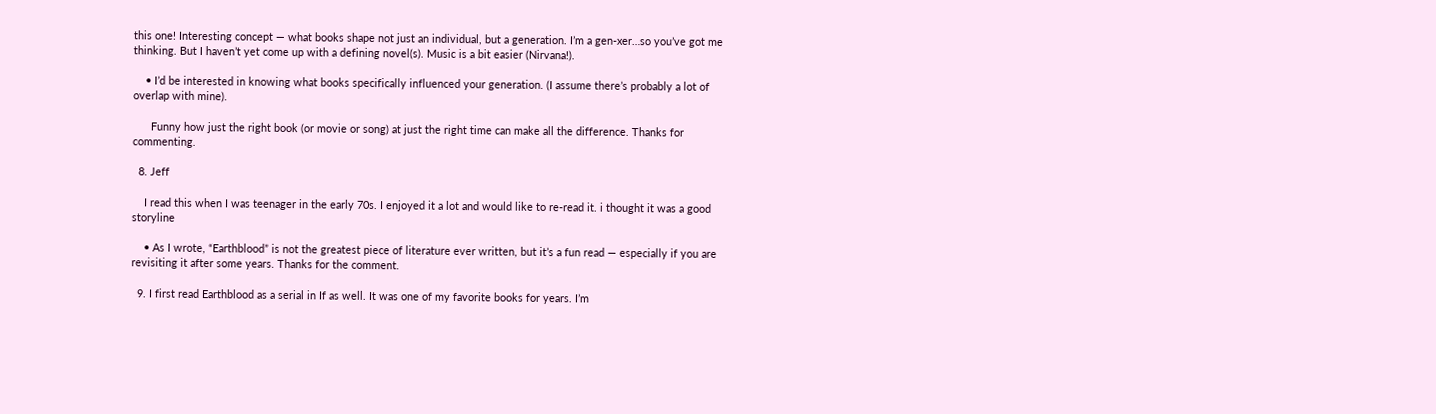this one! Interesting concept — what books shape not just an individual, but a generation. I’m a gen-xer…so you’ve got me thinking. But I haven’t yet come up with a defining novel(s). Music is a bit easier (Nirvana!).

    • I’d be interested in knowing what books specifically influenced your generation. (I assume there’s probably a lot of overlap with mine).

      Funny how just the right book (or movie or song) at just the right time can make all the difference. Thanks for commenting.

  8. Jeff

    I read this when I was teenager in the early 70s. I enjoyed it a lot and would like to re-read it. i thought it was a good storyline

    • As I wrote, “Earthblood” is not the greatest piece of literature ever written, but it’s a fun read — especially if you are revisiting it after some years. Thanks for the comment.

  9. I first read Earthblood as a serial in If as well. It was one of my favorite books for years. I’m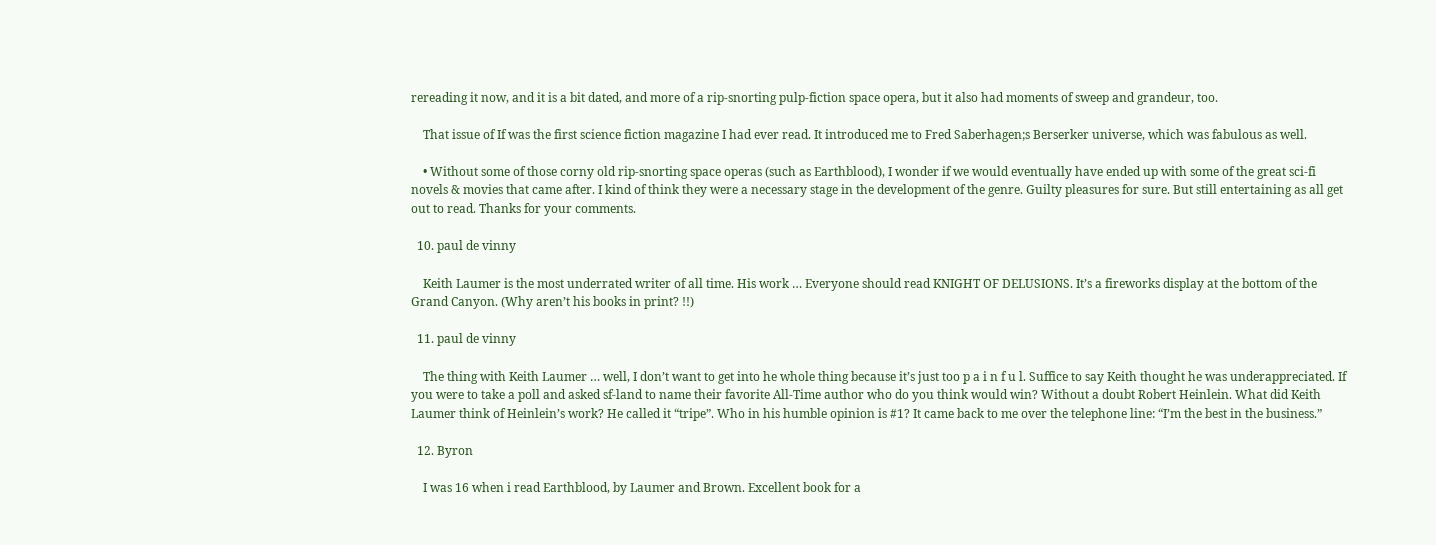rereading it now, and it is a bit dated, and more of a rip-snorting pulp-fiction space opera, but it also had moments of sweep and grandeur, too.

    That issue of If was the first science fiction magazine I had ever read. It introduced me to Fred Saberhagen;s Berserker universe, which was fabulous as well.

    • Without some of those corny old rip-snorting space operas (such as Earthblood), I wonder if we would eventually have ended up with some of the great sci-fi novels & movies that came after. I kind of think they were a necessary stage in the development of the genre. Guilty pleasures for sure. But still entertaining as all get out to read. Thanks for your comments.

  10. paul de vinny

    Keith Laumer is the most underrated writer of all time. His work … Everyone should read KNIGHT OF DELUSIONS. It’s a fireworks display at the bottom of the Grand Canyon. (Why aren’t his books in print? !!)

  11. paul de vinny

    The thing with Keith Laumer … well, I don’t want to get into he whole thing because it’s just too p a i n f u l. Suffice to say Keith thought he was underappreciated. If you were to take a poll and asked sf-land to name their favorite All-Time author who do you think would win? Without a doubt Robert Heinlein. What did Keith Laumer think of Heinlein’s work? He called it “tripe”. Who in his humble opinion is #1? It came back to me over the telephone line: “I’m the best in the business.”

  12. Byron

    I was 16 when i read Earthblood, by Laumer and Brown. Excellent book for a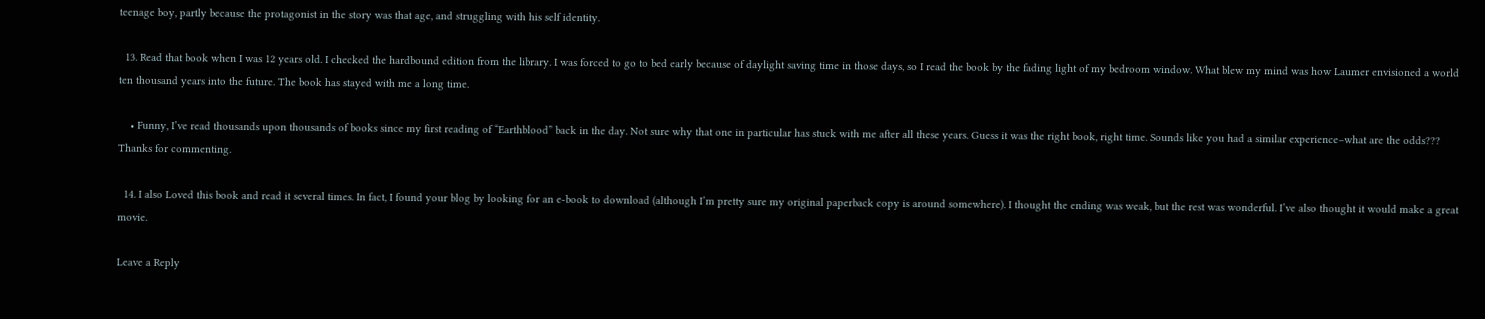teenage boy, partly because the protagonist in the story was that age, and struggling with his self identity.

  13. Read that book when I was 12 years old. I checked the hardbound edition from the library. I was forced to go to bed early because of daylight saving time in those days, so I read the book by the fading light of my bedroom window. What blew my mind was how Laumer envisioned a world ten thousand years into the future. The book has stayed with me a long time.

    • Funny, I’ve read thousands upon thousands of books since my first reading of “Earthblood” back in the day. Not sure why that one in particular has stuck with me after all these years. Guess it was the right book, right time. Sounds like you had a similar experience–what are the odds??? Thanks for commenting.

  14. I also Loved this book and read it several times. In fact, I found your blog by looking for an e-book to download (although I’m pretty sure my original paperback copy is around somewhere). I thought the ending was weak, but the rest was wonderful. I’ve also thought it would make a great movie.

Leave a Reply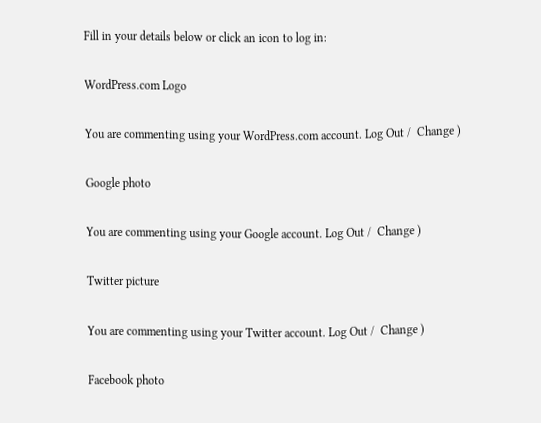Fill in your details below or click an icon to log in:

WordPress.com Logo

You are commenting using your WordPress.com account. Log Out /  Change )

Google photo

You are commenting using your Google account. Log Out /  Change )

Twitter picture

You are commenting using your Twitter account. Log Out /  Change )

Facebook photo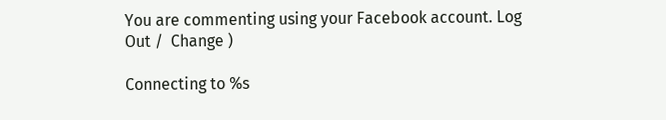You are commenting using your Facebook account. Log Out /  Change )

Connecting to %s